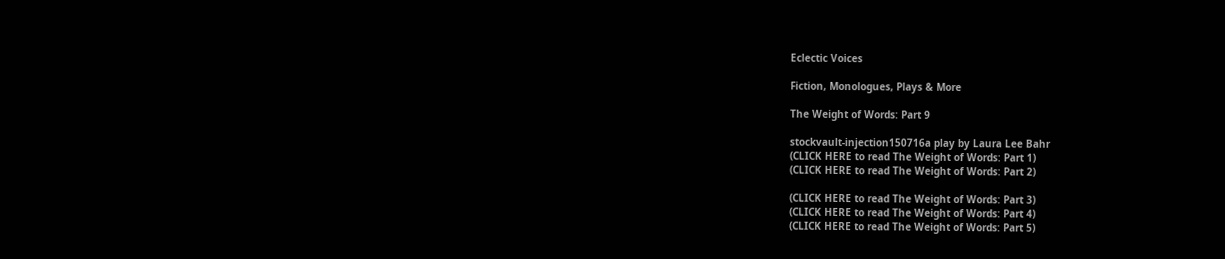Eclectic Voices

Fiction, Monologues, Plays & More

The Weight of Words: Part 9

stockvault-injection150716a play by Laura Lee Bahr
(CLICK HERE to read The Weight of Words: Part 1)
(CLICK HERE to read The Weight of Words: Part 2)

(CLICK HERE to read The Weight of Words: Part 3)
(CLICK HERE to read The Weight of Words: Part 4)
(CLICK HERE to read The Weight of Words: Part 5)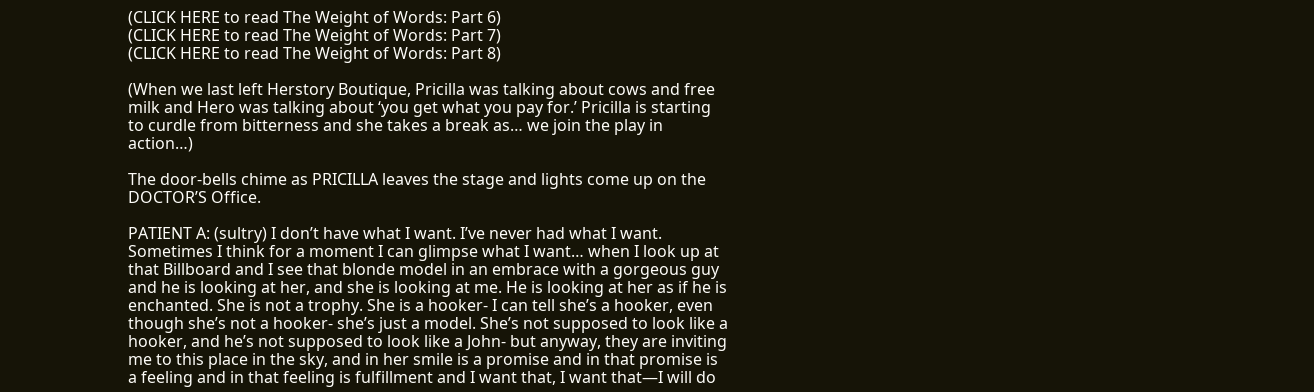(CLICK HERE to read The Weight of Words: Part 6)
(CLICK HERE to read The Weight of Words: Part 7)
(CLICK HERE to read The Weight of Words: Part 8)

(When we last left Herstory Boutique, Pricilla was talking about cows and free milk and Hero was talking about ‘you get what you pay for.’ Pricilla is starting to curdle from bitterness and she takes a break as… we join the play in action…)

The door-bells chime as PRICILLA leaves the stage and lights come up on the DOCTOR’S Office.

PATIENT A: (sultry) I don’t have what I want. I’ve never had what I want. Sometimes I think for a moment I can glimpse what I want… when I look up at that Billboard and I see that blonde model in an embrace with a gorgeous guy and he is looking at her, and she is looking at me. He is looking at her as if he is enchanted. She is not a trophy. She is a hooker- I can tell she’s a hooker, even though she’s not a hooker- she’s just a model. She’s not supposed to look like a hooker, and he’s not supposed to look like a John- but anyway, they are inviting me to this place in the sky, and in her smile is a promise and in that promise is a feeling and in that feeling is fulfillment and I want that, I want that—I will do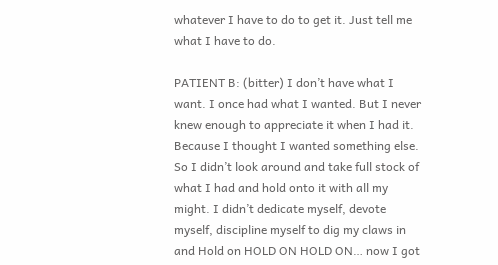whatever I have to do to get it. Just tell me what I have to do.

PATIENT B: (bitter) I don’t have what I want. I once had what I wanted. But I never knew enough to appreciate it when I had it. Because I thought I wanted something else. So I didn’t look around and take full stock of what I had and hold onto it with all my might. I didn’t dedicate myself, devote myself, discipline myself to dig my claws in and Hold on HOLD ON HOLD ON… now I got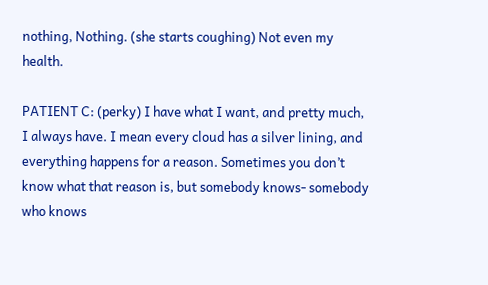nothing, Nothing. (she starts coughing) Not even my health.

PATIENT C: (perky) I have what I want, and pretty much, I always have. I mean every cloud has a silver lining, and everything happens for a reason. Sometimes you don’t know what that reason is, but somebody knows- somebody who knows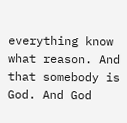everything know what reason. And that somebody is God. And God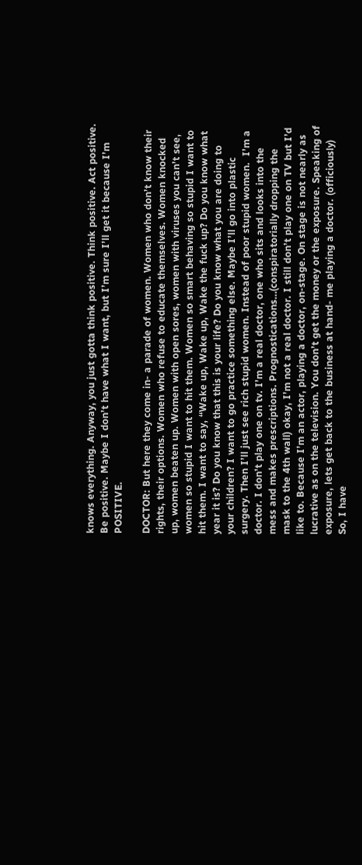knows everything. Anyway, you just gotta think positive. Think positive. Act positive. Be positive. Maybe I don’t have what I want, but I’m sure I’ll get it because I’m POSITIVE.

DOCTOR: But here they come in- a parade of women. Women who don’t know their rights, their options. Women who refuse to educate themselves. Women knocked up, women beaten up. Women with open sores, women with viruses you can’t see, women so stupid I want to hit them. Women so smart behaving so stupid I want to hit them. I want to say, “Wake up, Wake up, Wake the fuck up? Do you know what year it is? Do you know that this is your life? Do you know what you are doing to your children? I want to go practice something else. Maybe I’ll go into plastic surgery. Then I’ll just see rich stupid women. Instead of poor stupid women.  I’m a doctor. I don’t play one on tv. I’m a real doctor, one who sits and looks into the mess and makes prescriptions. Prognostications…(conspiratorially dropping the mask to the 4th wall) okay, I’m not a real doctor. I still don’t play one on TV but I’d like to. Because I’m an actor, playing a doctor, on-stage. On stage is not nearly as lucrative as on the television. You don’t get the money or the exposure. Speaking of exposure, lets get back to the business at hand- me playing a doctor. (officiously) So, I have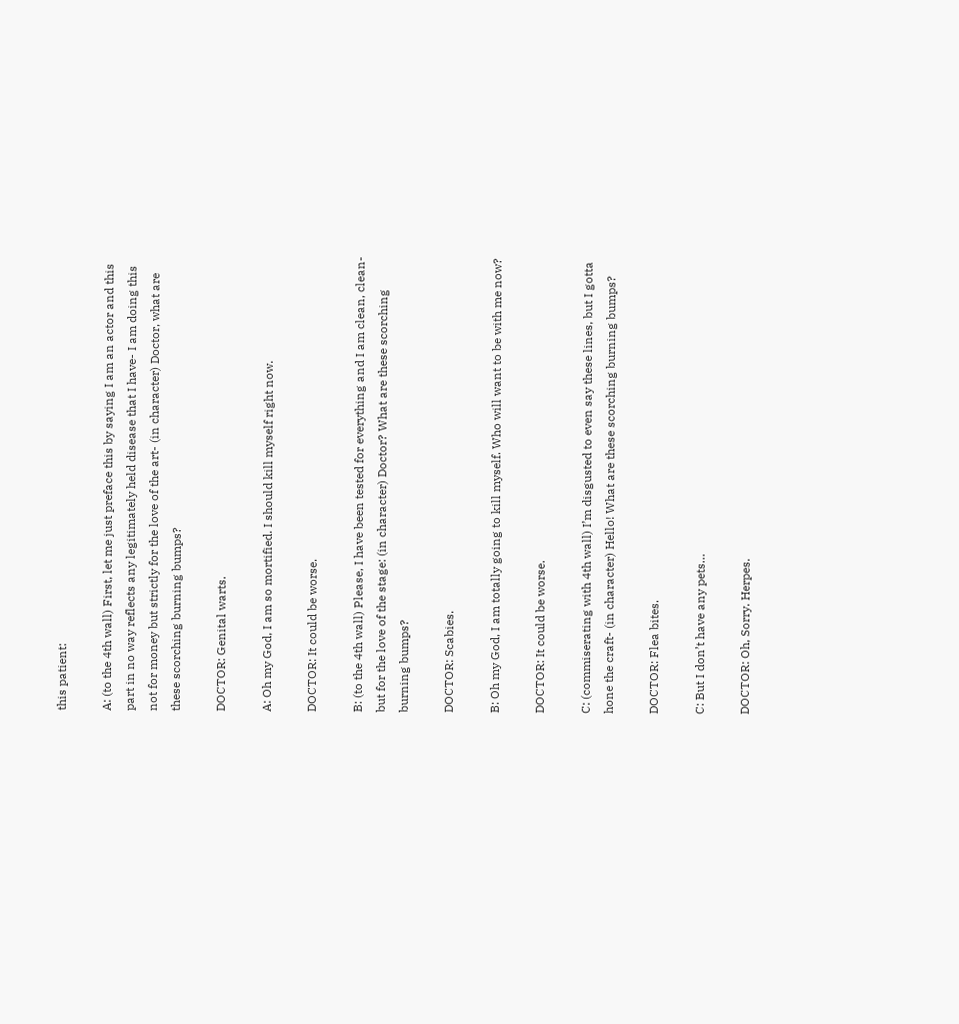this patient:

A: (to the 4th wall) First, let me just preface this by saying I am an actor and this part in no way reflects any legitimately held disease that I have- I am doing this not for money but strictly for the love of the art- (in character) Doctor, what are these scorching burning bumps?

DOCTOR: Genital warts.

A: Oh my God, I am so mortified. I should kill myself right now.

DOCTOR: It could be worse.

B: (to the 4th wall) Please, I have been tested for everything and I am clean, clean- but for the love of the stage: (in character) Doctor? What are these scorching burning bumps?

DOCTOR: Scabies.

B: Oh my God, I am totally going to kill myself. Who will want to be with me now?

DOCTOR: It could be worse.

C: (commiserating with 4th wall) I’m disgusted to even say these lines, but I gotta hone the craft- (in character) Hello! What are these scorching burning bumps?

DOCTOR: Flea bites.

C: But I don’t have any pets…

DOCTOR: Oh, Sorry. Herpes.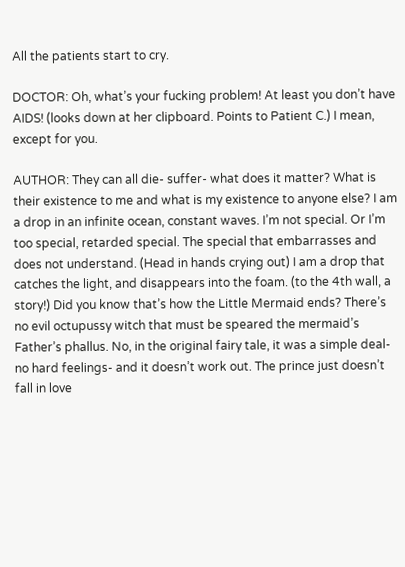All the patients start to cry.

DOCTOR: Oh, what’s your fucking problem! At least you don’t have AIDS! (looks down at her clipboard. Points to Patient C.) I mean, except for you.

AUTHOR: They can all die- suffer- what does it matter? What is their existence to me and what is my existence to anyone else? I am a drop in an infinite ocean, constant waves. I’m not special. Or I’m too special, retarded special. The special that embarrasses and does not understand. (Head in hands crying out) I am a drop that catches the light, and disappears into the foam. (to the 4th wall, a story!) Did you know that’s how the Little Mermaid ends? There’s no evil octupussy witch that must be speared the mermaid’s Father’s phallus. No, in the original fairy tale, it was a simple deal- no hard feelings- and it doesn’t work out. The prince just doesn’t fall in love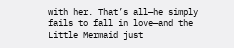with her. That’s all—he simply fails to fall in love—and the Little Mermaid just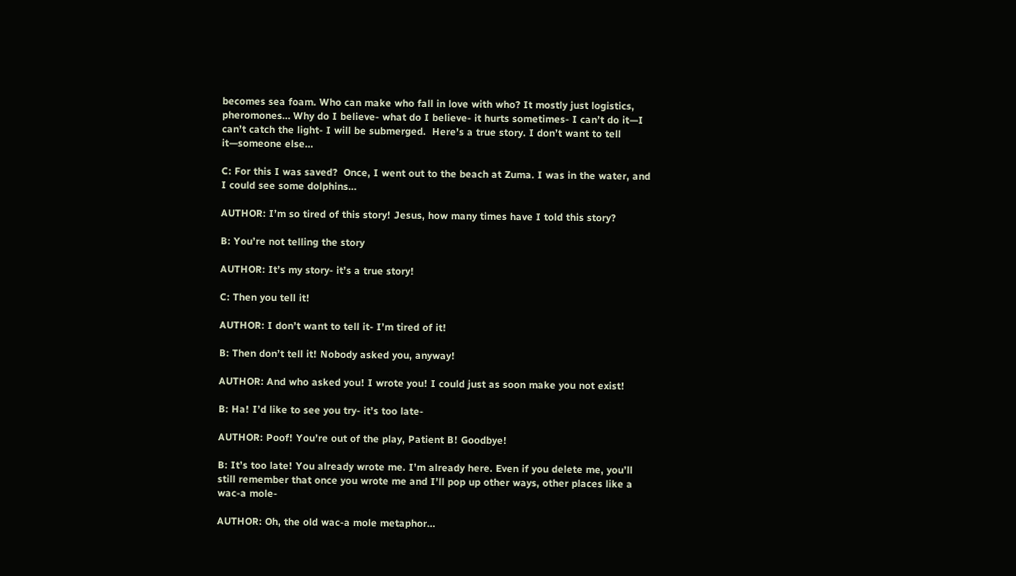becomes sea foam. Who can make who fall in love with who? It mostly just logistics, pheromones… Why do I believe- what do I believe- it hurts sometimes- I can’t do it—I can’t catch the light- I will be submerged.  Here’s a true story. I don’t want to tell it—someone else…

C: For this I was saved?  Once, I went out to the beach at Zuma. I was in the water, and I could see some dolphins…

AUTHOR: I’m so tired of this story! Jesus, how many times have I told this story?

B: You’re not telling the story

AUTHOR: It’s my story- it’s a true story!

C: Then you tell it!

AUTHOR: I don’t want to tell it- I’m tired of it!

B: Then don’t tell it! Nobody asked you, anyway!

AUTHOR: And who asked you! I wrote you! I could just as soon make you not exist!

B: Ha! I’d like to see you try- it’s too late-

AUTHOR: Poof! You’re out of the play, Patient B! Goodbye!

B: It’s too late! You already wrote me. I’m already here. Even if you delete me, you’ll still remember that once you wrote me and I’ll pop up other ways, other places like a wac-a mole-

AUTHOR: Oh, the old wac-a mole metaphor…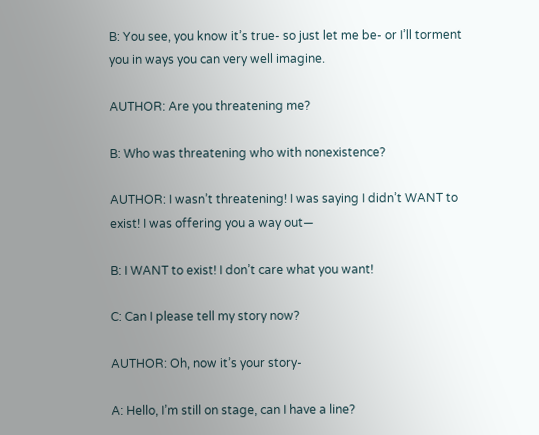B: You see, you know it’s true- so just let me be- or I’ll torment you in ways you can very well imagine.

AUTHOR: Are you threatening me?

B: Who was threatening who with nonexistence?

AUTHOR: I wasn’t threatening! I was saying I didn’t WANT to exist! I was offering you a way out—

B: I WANT to exist! I don’t care what you want!

C: Can I please tell my story now?

AUTHOR: Oh, now it’s your story-

A: Hello, I’m still on stage, can I have a line?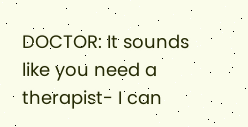DOCTOR: It sounds like you need a therapist- I can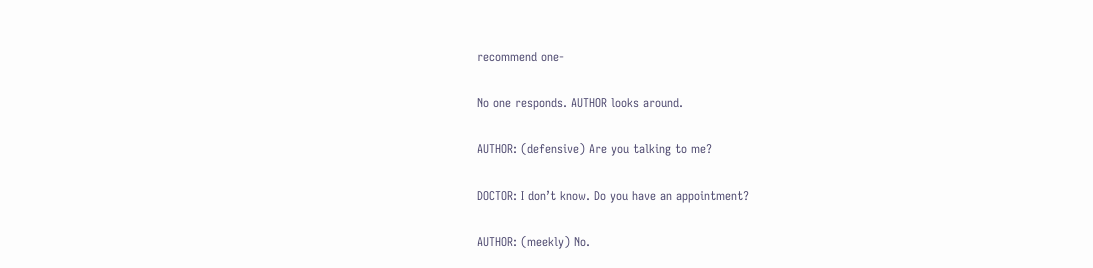recommend one-

No one responds. AUTHOR looks around.

AUTHOR: (defensive) Are you talking to me?

DOCTOR: I don’t know. Do you have an appointment?

AUTHOR: (meekly) No.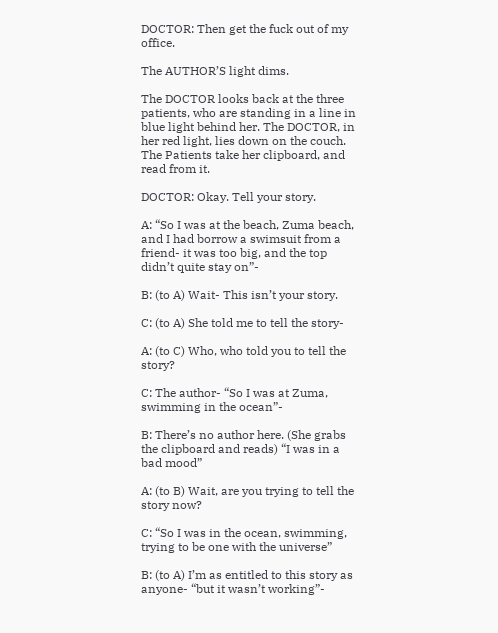DOCTOR: Then get the fuck out of my office.

The AUTHOR’S light dims.

The DOCTOR looks back at the three patients, who are standing in a line in blue light behind her. The DOCTOR, in her red light, lies down on the couch. The Patients take her clipboard, and read from it.

DOCTOR: Okay. Tell your story.

A: “So I was at the beach, Zuma beach, and I had borrow a swimsuit from a friend- it was too big, and the top didn’t quite stay on”-

B: (to A) Wait- This isn’t your story.

C: (to A) She told me to tell the story-

A: (to C) Who, who told you to tell the story?

C: The author- “So I was at Zuma, swimming in the ocean”-

B: There’s no author here. (She grabs the clipboard and reads) “I was in a bad mood”

A: (to B) Wait, are you trying to tell the story now?

C: “So I was in the ocean, swimming, trying to be one with the universe”

B: (to A) I’m as entitled to this story as anyone- “but it wasn’t working”-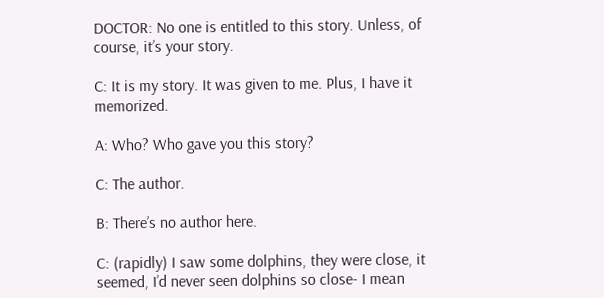DOCTOR: No one is entitled to this story. Unless, of course, it’s your story.

C: It is my story. It was given to me. Plus, I have it memorized.

A: Who? Who gave you this story?

C: The author.

B: There’s no author here.

C: (rapidly) I saw some dolphins, they were close, it seemed, I’d never seen dolphins so close- I mean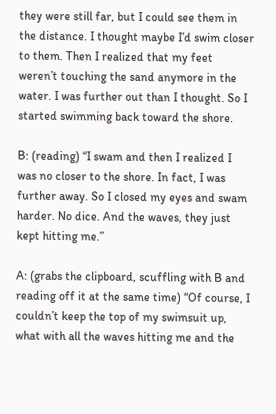they were still far, but I could see them in the distance. I thought maybe I’d swim closer to them. Then I realized that my feet weren’t touching the sand anymore in the water. I was further out than I thought. So I started swimming back toward the shore.

B: (reading) “I swam and then I realized I was no closer to the shore. In fact, I was further away. So I closed my eyes and swam harder. No dice. And the waves, they just kept hitting me.”

A: (grabs the clipboard, scuffling with B and reading off it at the same time) “Of course, I couldn’t keep the top of my swimsuit up, what with all the waves hitting me and the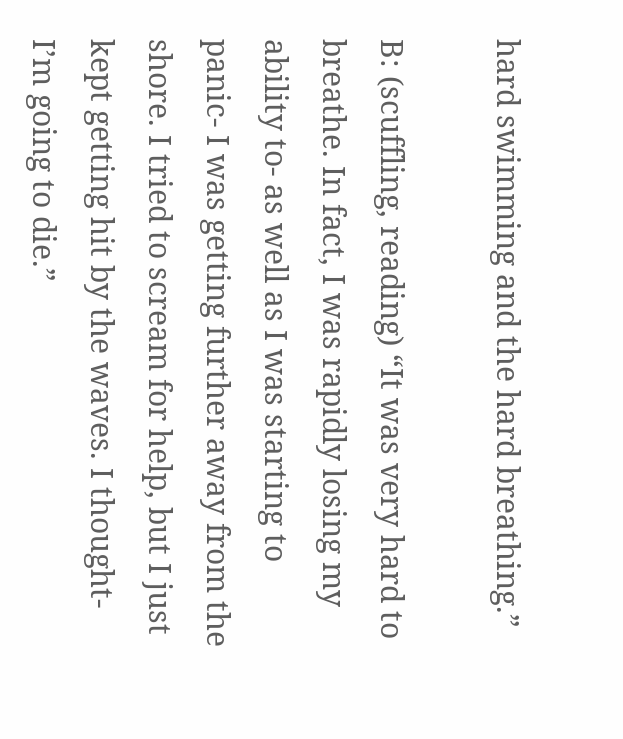hard swimming and the hard breathing.”

B: (scuffling, reading) “It was very hard to breathe. In fact, I was rapidly losing my ability to- as well as I was starting to panic- I was getting further away from the shore. I tried to scream for help, but I just kept getting hit by the waves. I thought- I’m going to die.”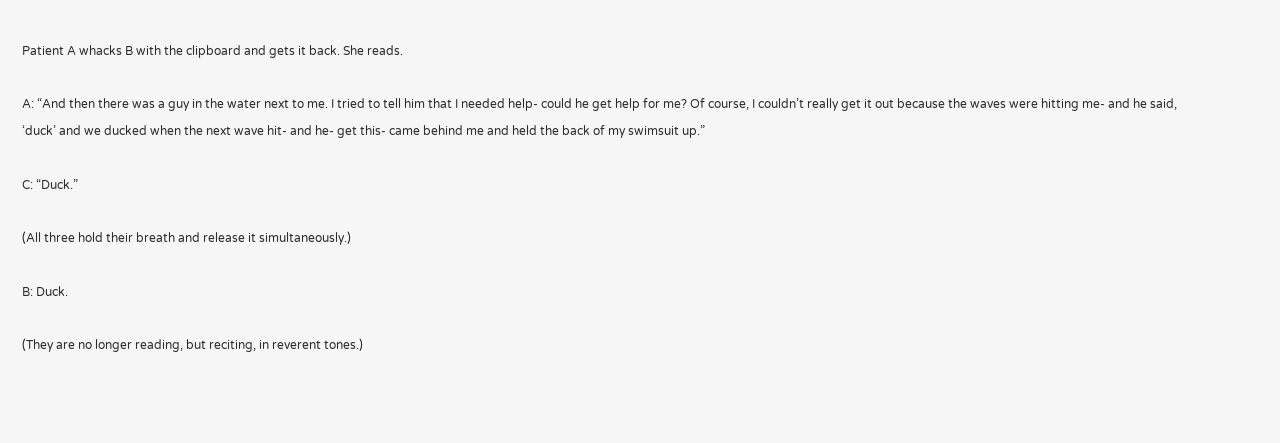Patient A whacks B with the clipboard and gets it back. She reads.

A: “And then there was a guy in the water next to me. I tried to tell him that I needed help- could he get help for me? Of course, I couldn’t really get it out because the waves were hitting me- and he said, ‘duck’ and we ducked when the next wave hit- and he- get this- came behind me and held the back of my swimsuit up.”

C: “Duck.”

(All three hold their breath and release it simultaneously.)

B: Duck.

(They are no longer reading, but reciting, in reverent tones.)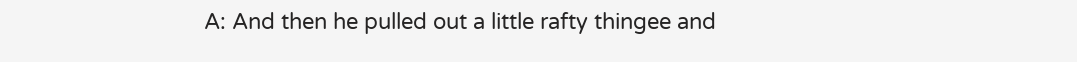A: And then he pulled out a little rafty thingee and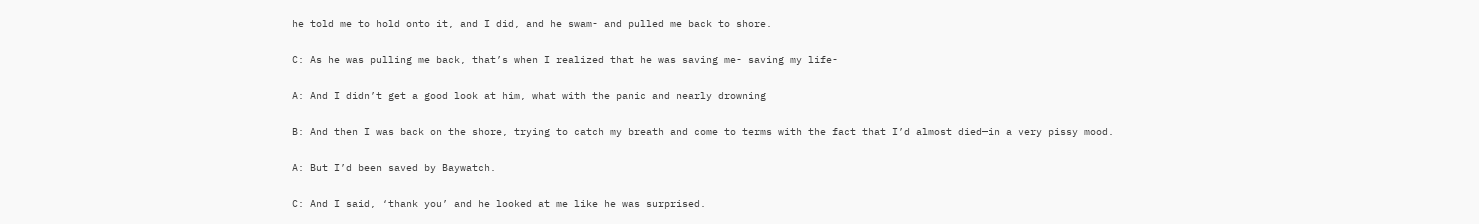he told me to hold onto it, and I did, and he swam- and pulled me back to shore.

C: As he was pulling me back, that’s when I realized that he was saving me- saving my life-

A: And I didn’t get a good look at him, what with the panic and nearly drowning

B: And then I was back on the shore, trying to catch my breath and come to terms with the fact that I’d almost died—in a very pissy mood.

A: But I’d been saved by Baywatch.

C: And I said, ‘thank you’ and he looked at me like he was surprised.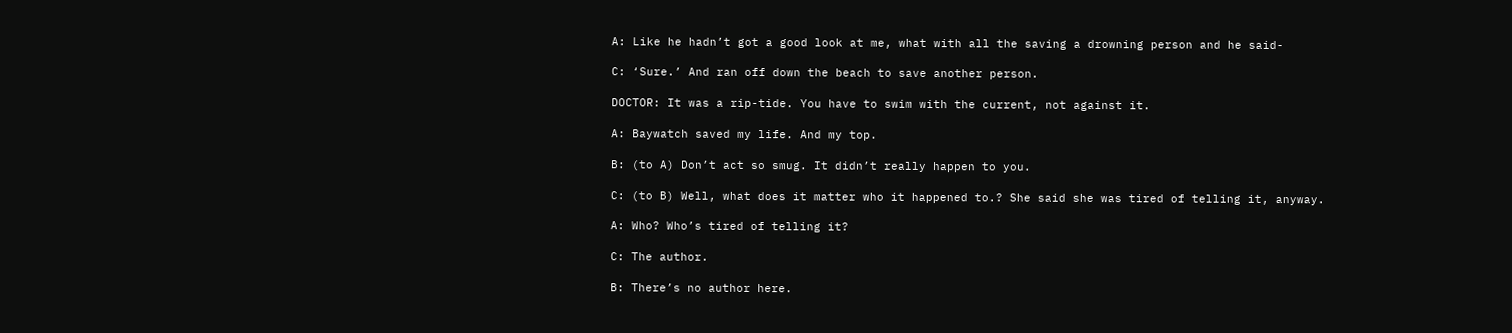A: Like he hadn’t got a good look at me, what with all the saving a drowning person and he said-

C: ‘Sure.’ And ran off down the beach to save another person.

DOCTOR: It was a rip-tide. You have to swim with the current, not against it.

A: Baywatch saved my life. And my top.

B: (to A) Don’t act so smug. It didn’t really happen to you.

C: (to B) Well, what does it matter who it happened to.? She said she was tired of telling it, anyway.

A: Who? Who’s tired of telling it?

C: The author.

B: There’s no author here.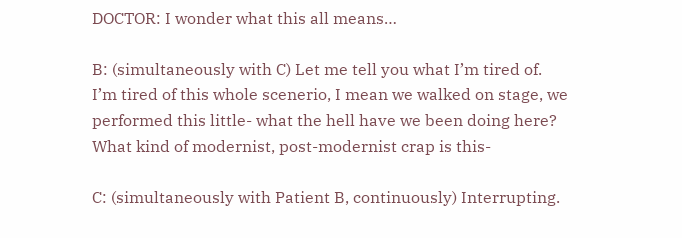DOCTOR: I wonder what this all means…

B: (simultaneously with C) Let me tell you what I’m tired of. I’m tired of this whole scenerio, I mean we walked on stage, we performed this little- what the hell have we been doing here? What kind of modernist, post-modernist crap is this-

C: (simultaneously with Patient B, continuously) Interrupting.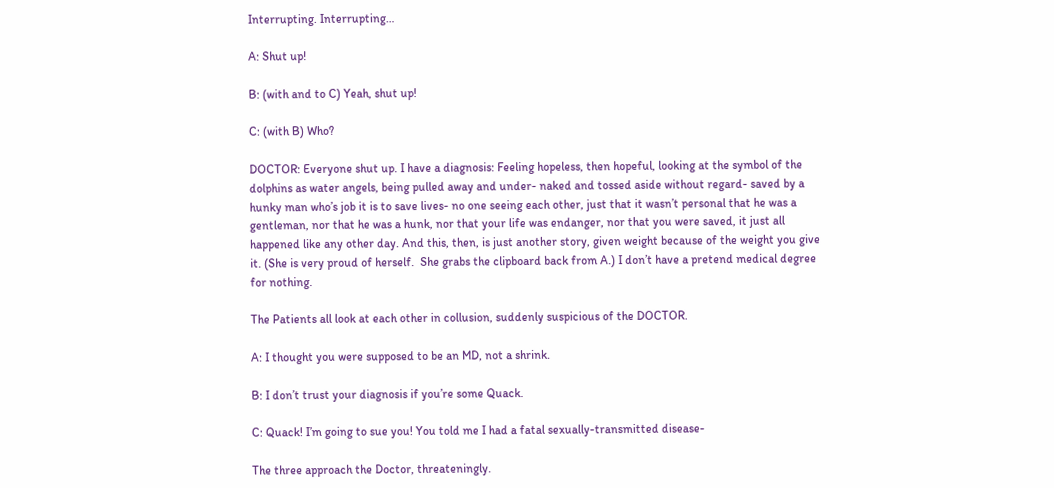Interrupting. Interrupting…

A: Shut up!

B: (with and to C) Yeah, shut up!

C: (with B) Who?

DOCTOR: Everyone shut up. I have a diagnosis: Feeling hopeless, then hopeful, looking at the symbol of the dolphins as water angels, being pulled away and under- naked and tossed aside without regard- saved by a hunky man who’s job it is to save lives- no one seeing each other, just that it wasn’t personal that he was a gentleman, nor that he was a hunk, nor that your life was endanger, nor that you were saved, it just all happened like any other day. And this, then, is just another story, given weight because of the weight you give it. (She is very proud of herself.  She grabs the clipboard back from A.) I don’t have a pretend medical degree for nothing.

The Patients all look at each other in collusion, suddenly suspicious of the DOCTOR.

A: I thought you were supposed to be an MD, not a shrink.

B: I don’t trust your diagnosis if you’re some Quack.

C: Quack! I’m going to sue you! You told me I had a fatal sexually-transmitted disease-

The three approach the Doctor, threateningly.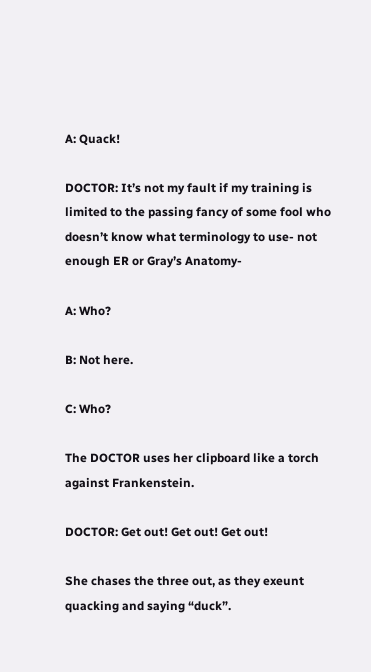A: Quack!

DOCTOR: It’s not my fault if my training is limited to the passing fancy of some fool who doesn’t know what terminology to use- not enough ER or Gray’s Anatomy-

A: Who?

B: Not here.

C: Who?

The DOCTOR uses her clipboard like a torch against Frankenstein.

DOCTOR: Get out! Get out! Get out!

She chases the three out, as they exeunt quacking and saying “duck”.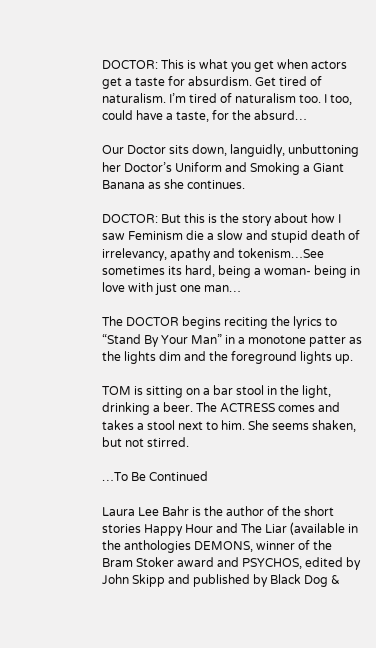DOCTOR: This is what you get when actors get a taste for absurdism. Get tired of naturalism. I’m tired of naturalism too. I too, could have a taste, for the absurd…

Our Doctor sits down, languidly, unbuttoning her Doctor’s Uniform and Smoking a Giant Banana as she continues.

DOCTOR: But this is the story about how I saw Feminism die a slow and stupid death of irrelevancy, apathy and tokenism…See sometimes its hard, being a woman- being in love with just one man…

The DOCTOR begins reciting the lyrics to “Stand By Your Man” in a monotone patter as the lights dim and the foreground lights up.

TOM is sitting on a bar stool in the light, drinking a beer. The ACTRESS comes and takes a stool next to him. She seems shaken, but not stirred.

…To Be Continued

Laura Lee Bahr is the author of the short stories Happy Hour and The Liar (available in the anthologies DEMONS, winner of the Bram Stoker award and PSYCHOS, edited by John Skipp and published by Black Dog &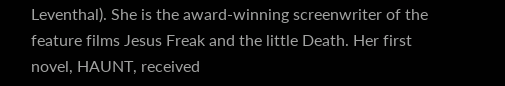Leventhal). She is the award-winning screenwriter of the feature films Jesus Freak and the little Death. Her first novel, HAUNT, received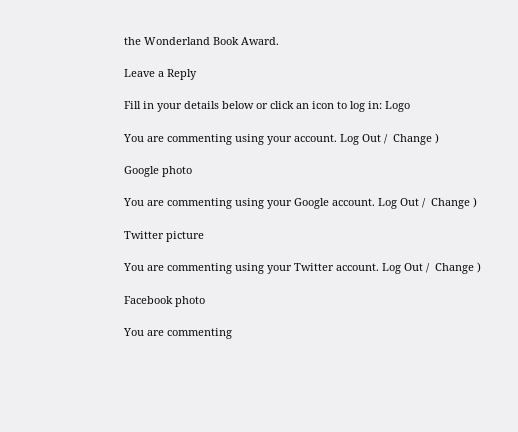the Wonderland Book Award.

Leave a Reply

Fill in your details below or click an icon to log in: Logo

You are commenting using your account. Log Out /  Change )

Google photo

You are commenting using your Google account. Log Out /  Change )

Twitter picture

You are commenting using your Twitter account. Log Out /  Change )

Facebook photo

You are commenting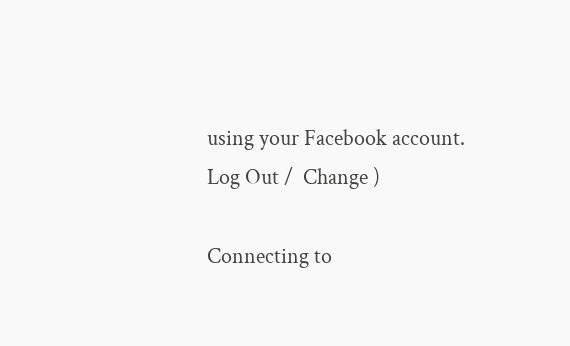using your Facebook account. Log Out /  Change )

Connecting to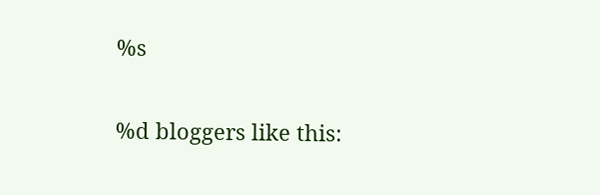%s

%d bloggers like this: